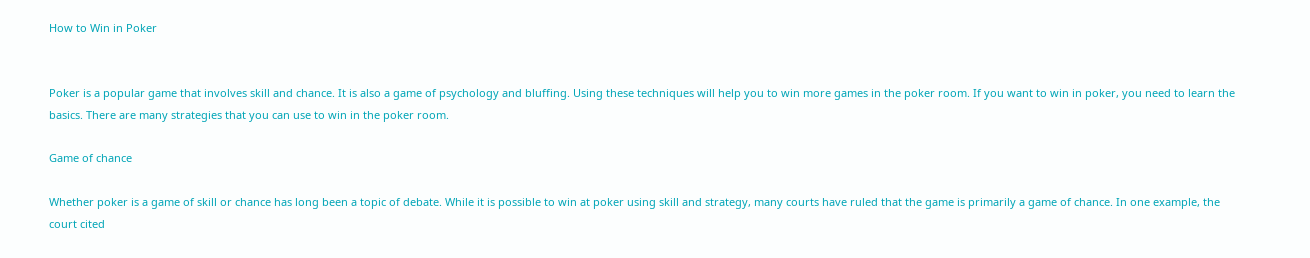How to Win in Poker


Poker is a popular game that involves skill and chance. It is also a game of psychology and bluffing. Using these techniques will help you to win more games in the poker room. If you want to win in poker, you need to learn the basics. There are many strategies that you can use to win in the poker room.

Game of chance

Whether poker is a game of skill or chance has long been a topic of debate. While it is possible to win at poker using skill and strategy, many courts have ruled that the game is primarily a game of chance. In one example, the court cited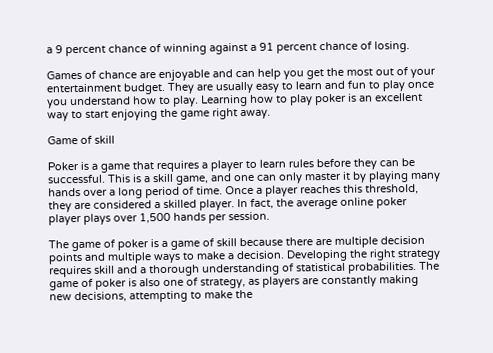a 9 percent chance of winning against a 91 percent chance of losing.

Games of chance are enjoyable and can help you get the most out of your entertainment budget. They are usually easy to learn and fun to play once you understand how to play. Learning how to play poker is an excellent way to start enjoying the game right away.

Game of skill

Poker is a game that requires a player to learn rules before they can be successful. This is a skill game, and one can only master it by playing many hands over a long period of time. Once a player reaches this threshold, they are considered a skilled player. In fact, the average online poker player plays over 1,500 hands per session.

The game of poker is a game of skill because there are multiple decision points and multiple ways to make a decision. Developing the right strategy requires skill and a thorough understanding of statistical probabilities. The game of poker is also one of strategy, as players are constantly making new decisions, attempting to make the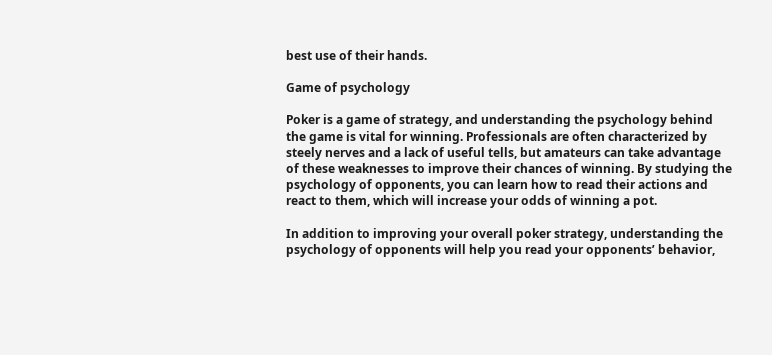best use of their hands.

Game of psychology

Poker is a game of strategy, and understanding the psychology behind the game is vital for winning. Professionals are often characterized by steely nerves and a lack of useful tells, but amateurs can take advantage of these weaknesses to improve their chances of winning. By studying the psychology of opponents, you can learn how to read their actions and react to them, which will increase your odds of winning a pot.

In addition to improving your overall poker strategy, understanding the psychology of opponents will help you read your opponents’ behavior,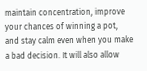maintain concentration, improve your chances of winning a pot, and stay calm even when you make a bad decision. It will also allow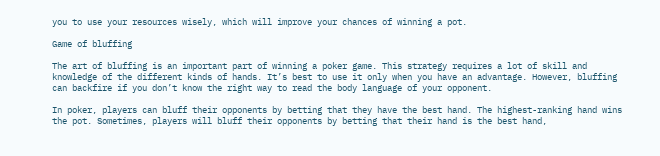you to use your resources wisely, which will improve your chances of winning a pot.

Game of bluffing

The art of bluffing is an important part of winning a poker game. This strategy requires a lot of skill and knowledge of the different kinds of hands. It’s best to use it only when you have an advantage. However, bluffing can backfire if you don’t know the right way to read the body language of your opponent.

In poker, players can bluff their opponents by betting that they have the best hand. The highest-ranking hand wins the pot. Sometimes, players will bluff their opponents by betting that their hand is the best hand,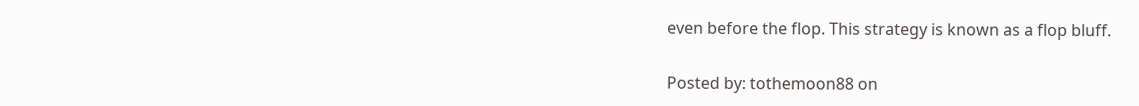even before the flop. This strategy is known as a flop bluff.

Posted by: tothemoon88 on